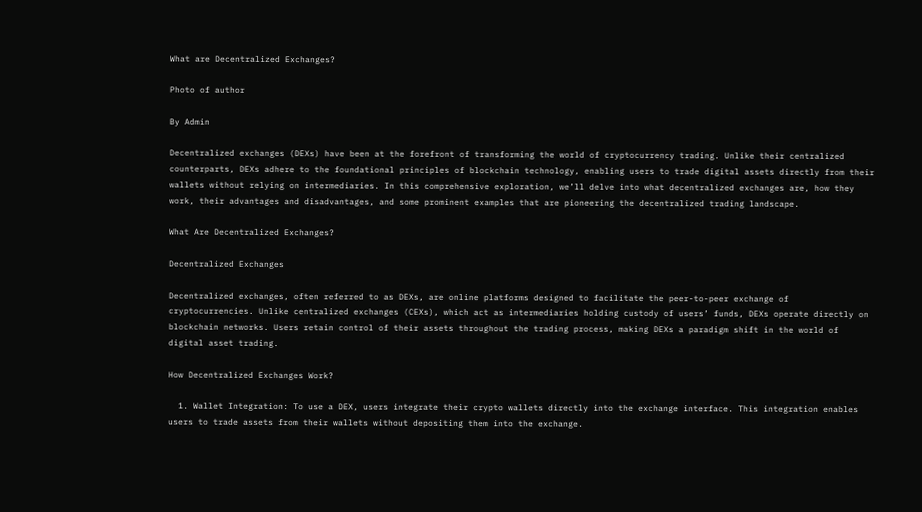What are Decentralized Exchanges?

Photo of author

By Admin

Decentralized exchanges (DEXs) have been at the forefront of transforming the world of cryptocurrency trading. Unlike their centralized counterparts, DEXs adhere to the foundational principles of blockchain technology, enabling users to trade digital assets directly from their wallets without relying on intermediaries. In this comprehensive exploration, we’ll delve into what decentralized exchanges are, how they work, their advantages and disadvantages, and some prominent examples that are pioneering the decentralized trading landscape.

What Are Decentralized Exchanges?

Decentralized Exchanges

Decentralized exchanges, often referred to as DEXs, are online platforms designed to facilitate the peer-to-peer exchange of cryptocurrencies. Unlike centralized exchanges (CEXs), which act as intermediaries holding custody of users’ funds, DEXs operate directly on blockchain networks. Users retain control of their assets throughout the trading process, making DEXs a paradigm shift in the world of digital asset trading.

How Decentralized Exchanges Work?

  1. Wallet Integration: To use a DEX, users integrate their crypto wallets directly into the exchange interface. This integration enables users to trade assets from their wallets without depositing them into the exchange.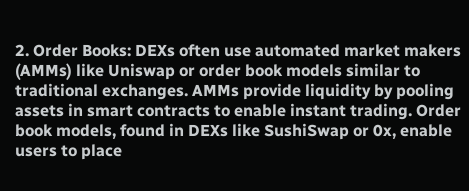2. Order Books: DEXs often use automated market makers (AMMs) like Uniswap or order book models similar to traditional exchanges. AMMs provide liquidity by pooling assets in smart contracts to enable instant trading. Order book models, found in DEXs like SushiSwap or 0x, enable users to place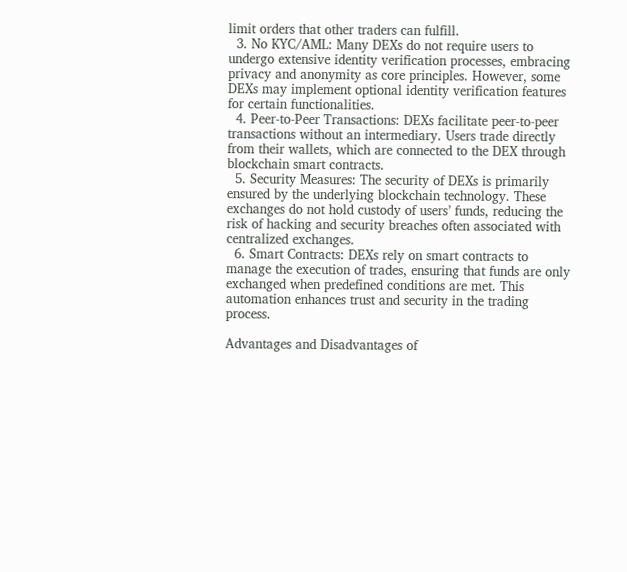limit orders that other traders can fulfill.
  3. No KYC/AML: Many DEXs do not require users to undergo extensive identity verification processes, embracing privacy and anonymity as core principles. However, some DEXs may implement optional identity verification features for certain functionalities.
  4. Peer-to-Peer Transactions: DEXs facilitate peer-to-peer transactions without an intermediary. Users trade directly from their wallets, which are connected to the DEX through blockchain smart contracts.
  5. Security Measures: The security of DEXs is primarily ensured by the underlying blockchain technology. These exchanges do not hold custody of users’ funds, reducing the risk of hacking and security breaches often associated with centralized exchanges.
  6. Smart Contracts: DEXs rely on smart contracts to manage the execution of trades, ensuring that funds are only exchanged when predefined conditions are met. This automation enhances trust and security in the trading process.

Advantages and Disadvantages of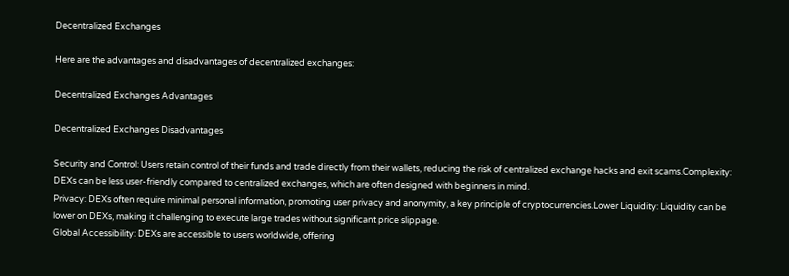Decentralized Exchanges

Here are the advantages and disadvantages of decentralized exchanges:

Decentralized Exchanges Advantages

Decentralized Exchanges Disadvantages

Security and Control: Users retain control of their funds and trade directly from their wallets, reducing the risk of centralized exchange hacks and exit scams.Complexity: DEXs can be less user-friendly compared to centralized exchanges, which are often designed with beginners in mind.
Privacy: DEXs often require minimal personal information, promoting user privacy and anonymity, a key principle of cryptocurrencies.Lower Liquidity: Liquidity can be lower on DEXs, making it challenging to execute large trades without significant price slippage.
Global Accessibility: DEXs are accessible to users worldwide, offering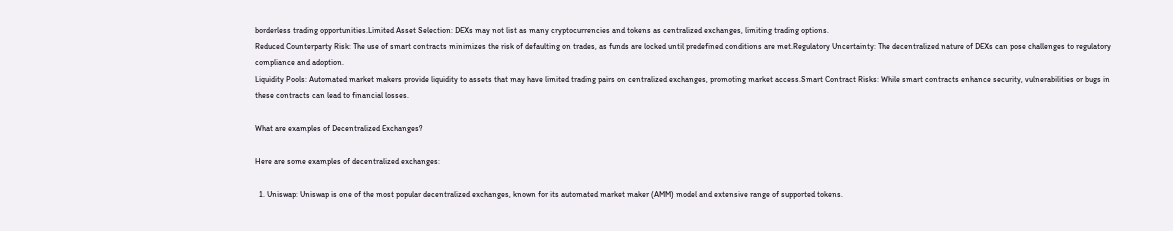borderless trading opportunities.Limited Asset Selection: DEXs may not list as many cryptocurrencies and tokens as centralized exchanges, limiting trading options.
Reduced Counterparty Risk: The use of smart contracts minimizes the risk of defaulting on trades, as funds are locked until predefined conditions are met.Regulatory Uncertainty: The decentralized nature of DEXs can pose challenges to regulatory compliance and adoption.
Liquidity Pools: Automated market makers provide liquidity to assets that may have limited trading pairs on centralized exchanges, promoting market access.Smart Contract Risks: While smart contracts enhance security, vulnerabilities or bugs in these contracts can lead to financial losses.

What are examples of Decentralized Exchanges?

Here are some examples of decentralized exchanges:

  1. Uniswap: Uniswap is one of the most popular decentralized exchanges, known for its automated market maker (AMM) model and extensive range of supported tokens.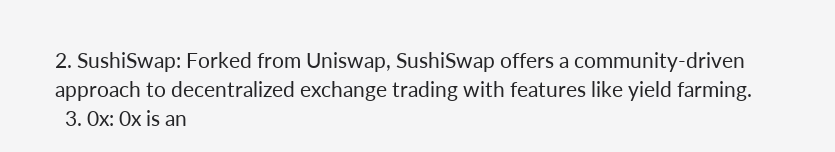2. SushiSwap: Forked from Uniswap, SushiSwap offers a community-driven approach to decentralized exchange trading with features like yield farming.
  3. 0x: 0x is an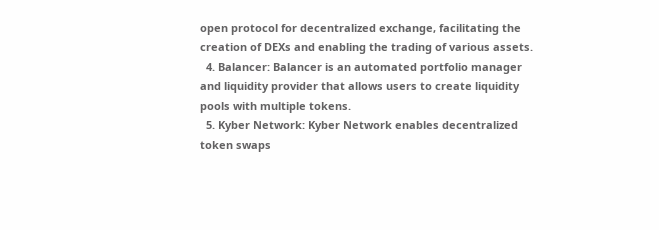open protocol for decentralized exchange, facilitating the creation of DEXs and enabling the trading of various assets.
  4. Balancer: Balancer is an automated portfolio manager and liquidity provider that allows users to create liquidity pools with multiple tokens.
  5. Kyber Network: Kyber Network enables decentralized token swaps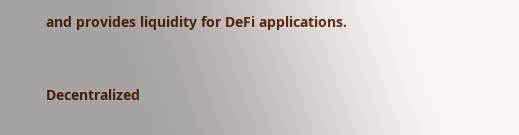and provides liquidity for DeFi applications.


Decentralized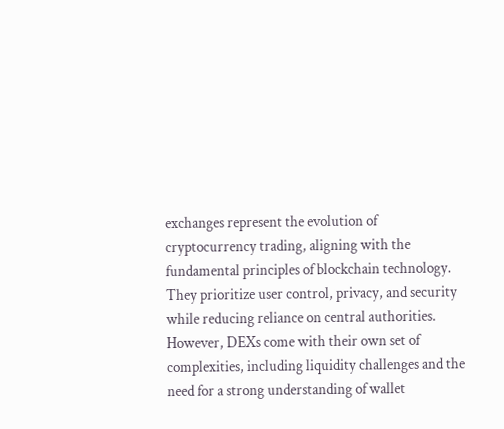exchanges represent the evolution of cryptocurrency trading, aligning with the fundamental principles of blockchain technology. They prioritize user control, privacy, and security while reducing reliance on central authorities. However, DEXs come with their own set of complexities, including liquidity challenges and the need for a strong understanding of wallet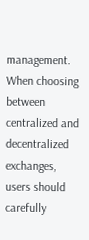management. When choosing between centralized and decentralized exchanges, users should carefully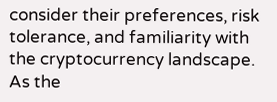consider their preferences, risk tolerance, and familiarity with the cryptocurrency landscape. As the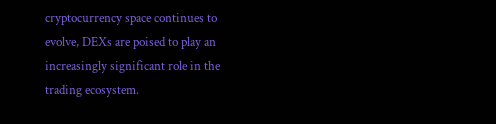cryptocurrency space continues to evolve, DEXs are poised to play an increasingly significant role in the trading ecosystem.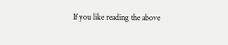If you like reading the above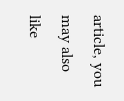article, you may also like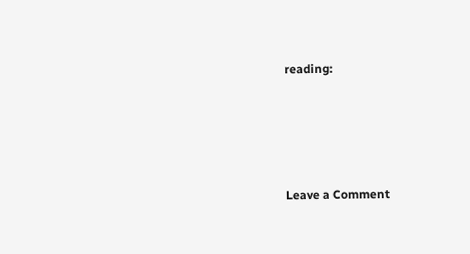reading:





Leave a Comment